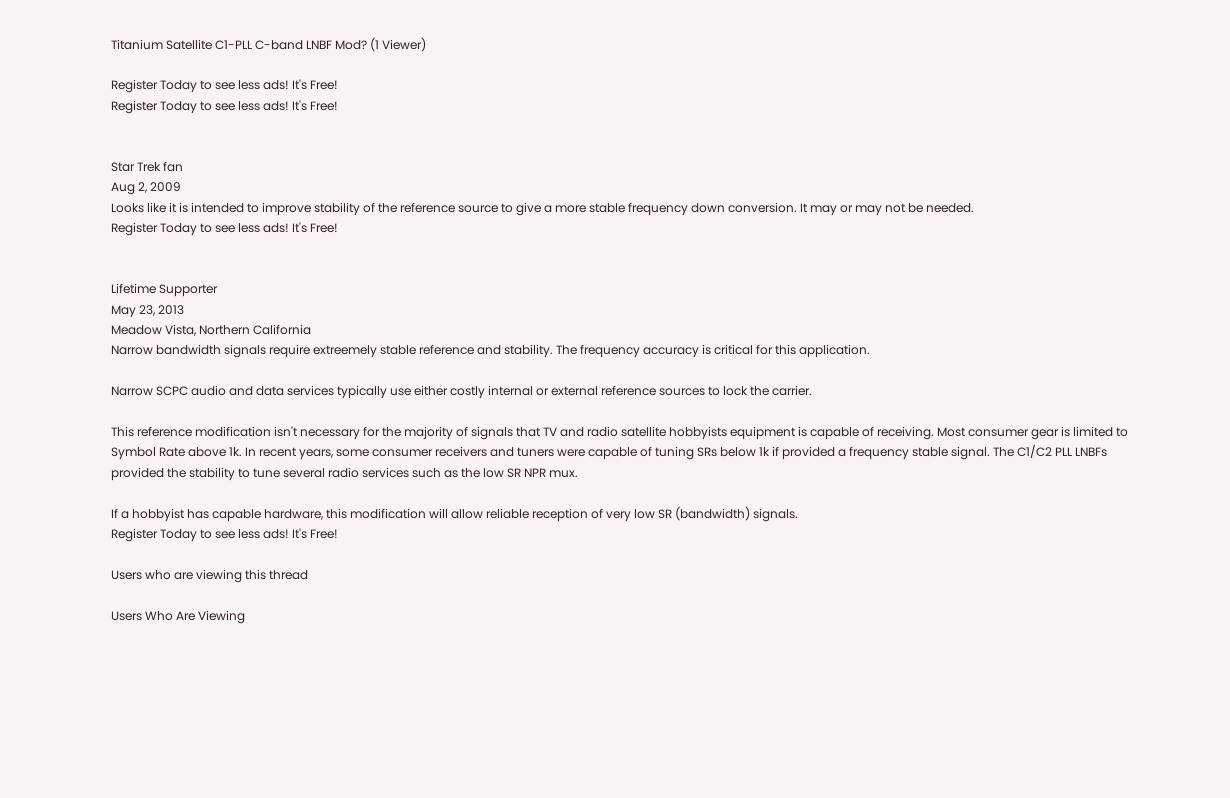Titanium Satellite C1-PLL C-band LNBF Mod? (1 Viewer)

Register Today to see less ads! It's Free!
Register Today to see less ads! It's Free!


Star Trek fan
Aug 2, 2009
Looks like it is intended to improve stability of the reference source to give a more stable frequency down conversion. It may or may not be needed.
Register Today to see less ads! It's Free!


Lifetime Supporter
May 23, 2013
Meadow Vista, Northern California
Narrow bandwidth signals require extreemely stable reference and stability. The frequency accuracy is critical for this application.

Narrow SCPC audio and data services typically use either costly internal or external reference sources to lock the carrier.

This reference modification isn't necessary for the majority of signals that TV and radio satellite hobbyists equipment is capable of receiving. Most consumer gear is limited to Symbol Rate above 1k. In recent years, some consumer receivers and tuners were capable of tuning SRs below 1k if provided a frequency stable signal. The C1/C2 PLL LNBFs provided the stability to tune several radio services such as the low SR NPR mux.

If a hobbyist has capable hardware, this modification will allow reliable reception of very low SR (bandwidth) signals.
Register Today to see less ads! It's Free!

Users who are viewing this thread

Users Who Are Viewing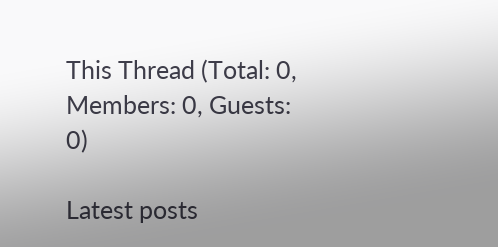This Thread (Total: 0, Members: 0, Guests: 0)

Latest posts